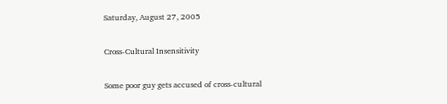Saturday, August 27, 2005

Cross-Cultural Insensitivity

Some poor guy gets accused of cross-cultural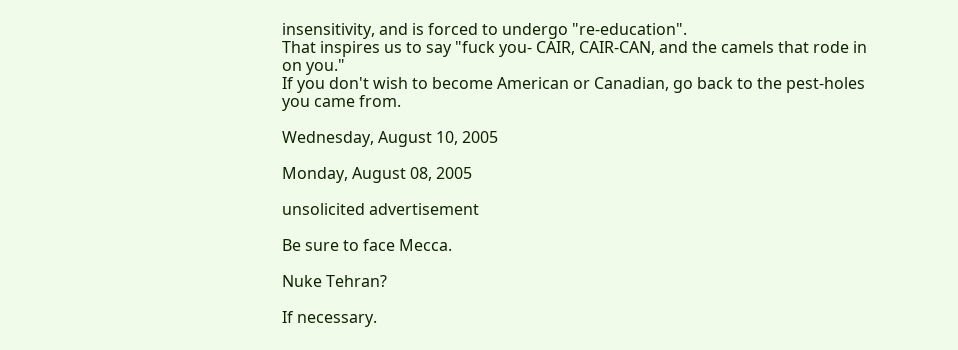insensitivity, and is forced to undergo "re-education".
That inspires us to say "fuck you- CAIR, CAIR-CAN, and the camels that rode in on you."
If you don't wish to become American or Canadian, go back to the pest-holes you came from.

Wednesday, August 10, 2005

Monday, August 08, 2005

unsolicited advertisement

Be sure to face Mecca.

Nuke Tehran?

If necessary.